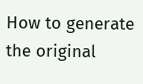How to generate the original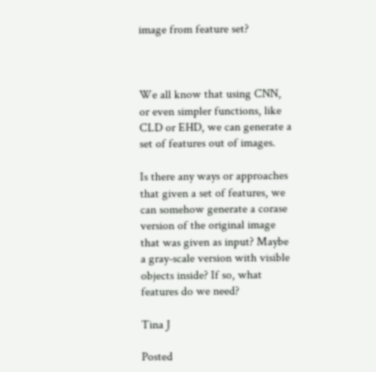image from feature set?



We all know that using CNN, or even simpler functions, like CLD or EHD, we can generate a set of features out of images.

Is there any ways or approaches that given a set of features, we can somehow generate a corase version of the original image that was given as input? Maybe a gray-scale version with visible objects inside? If so, what features do we need?

Tina J

Posted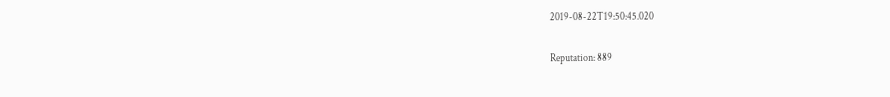2019-08-22T19:50:45.020

Reputation: 889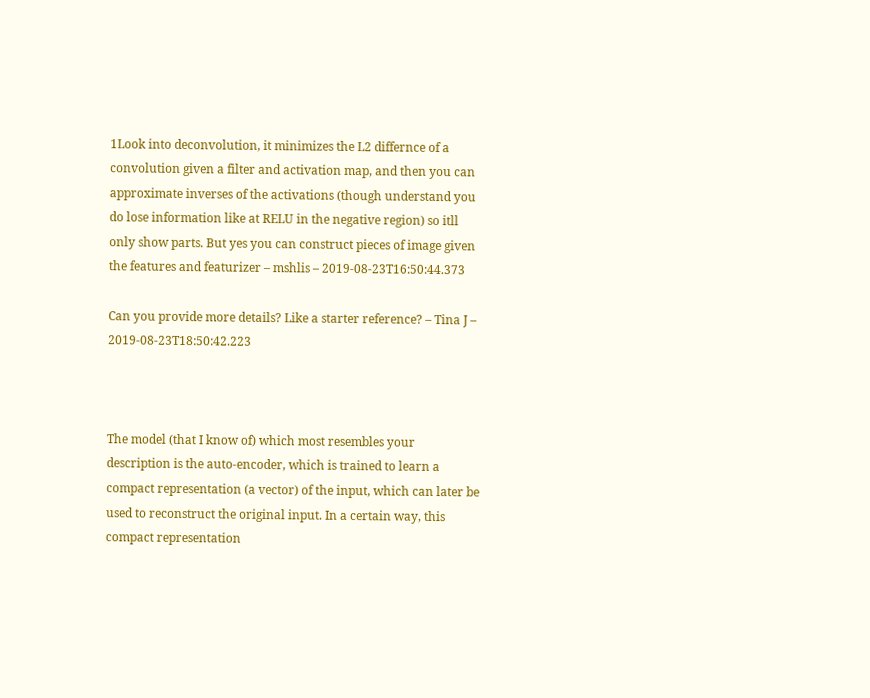1Look into deconvolution, it minimizes the L2 differnce of a convolution given a filter and activation map, and then you can approximate inverses of the activations (though understand you do lose information like at RELU in the negative region) so itll only show parts. But yes you can construct pieces of image given the features and featurizer – mshlis – 2019-08-23T16:50:44.373

Can you provide more details? Like a starter reference? – Tina J – 2019-08-23T18:50:42.223



The model (that I know of) which most resembles your description is the auto-encoder, which is trained to learn a compact representation (a vector) of the input, which can later be used to reconstruct the original input. In a certain way, this compact representation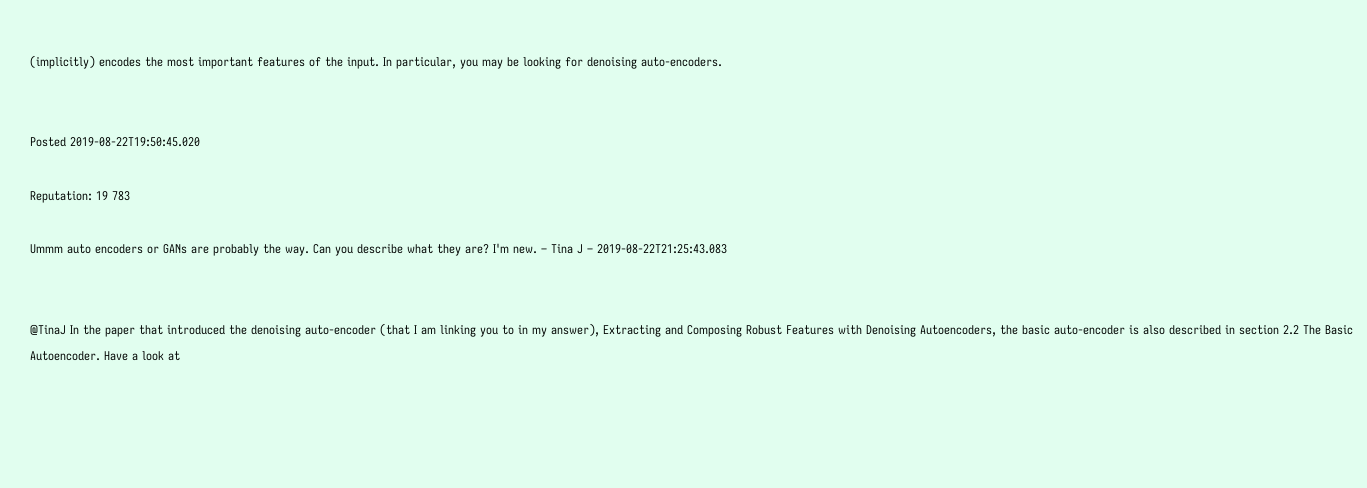(implicitly) encodes the most important features of the input. In particular, you may be looking for denoising auto-encoders.


Posted 2019-08-22T19:50:45.020

Reputation: 19 783

Ummm auto encoders or GANs are probably the way. Can you describe what they are? I'm new. – Tina J – 2019-08-22T21:25:43.083


@TinaJ In the paper that introduced the denoising auto-encoder (that I am linking you to in my answer), Extracting and Composing Robust Features with Denoising Autoencoders, the basic auto-encoder is also described in section 2.2 The Basic Autoencoder. Have a look at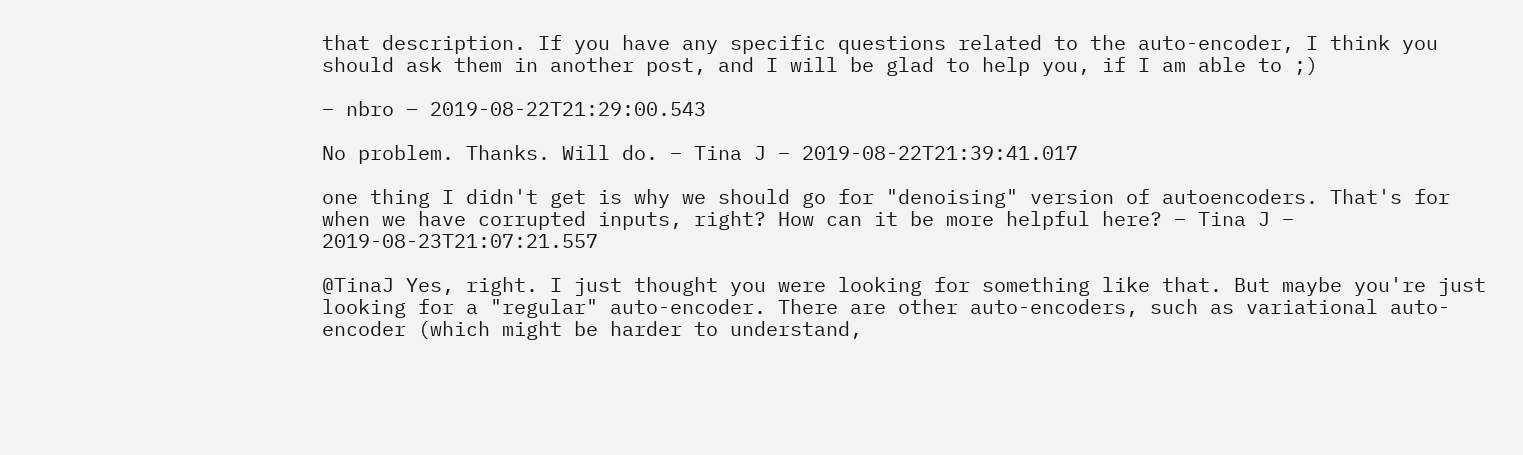that description. If you have any specific questions related to the auto-encoder, I think you should ask them in another post, and I will be glad to help you, if I am able to ;)

– nbro – 2019-08-22T21:29:00.543

No problem. Thanks. Will do. – Tina J – 2019-08-22T21:39:41.017

one thing I didn't get is why we should go for "denoising" version of autoencoders. That's for when we have corrupted inputs, right? How can it be more helpful here? – Tina J – 2019-08-23T21:07:21.557

@TinaJ Yes, right. I just thought you were looking for something like that. But maybe you're just looking for a "regular" auto-encoder. There are other auto-encoders, such as variational auto-encoder (which might be harder to understand,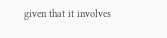given that it involves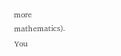more mathematics). You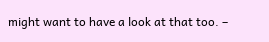might want to have a look at that too. –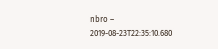nbro – 2019-08-23T22:35:10.680